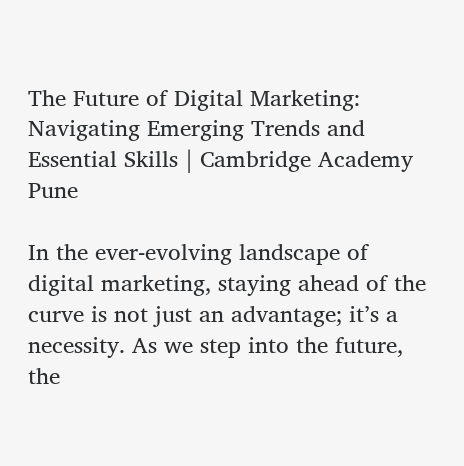The Future of Digital Marketing: Navigating Emerging Trends and Essential Skills | Cambridge Academy Pune

In the ever-evolving landscape of digital marketing, staying ahead of the curve is not just an advantage; it’s a necessity. As we step into the future, the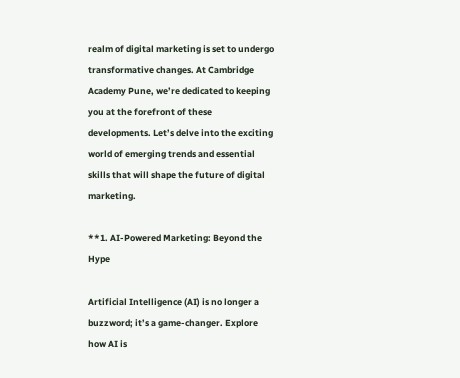realm of digital marketing is set to undergo transformative changes. At Cambridge Academy Pune, we’re dedicated to keeping you at the forefront of these developments. Let’s delve into the exciting world of emerging trends and essential skills that will shape the future of digital marketing.

**1. AI-Powered Marketing: Beyond the Hype

Artificial Intelligence (AI) is no longer a buzzword; it’s a game-changer. Explore how AI is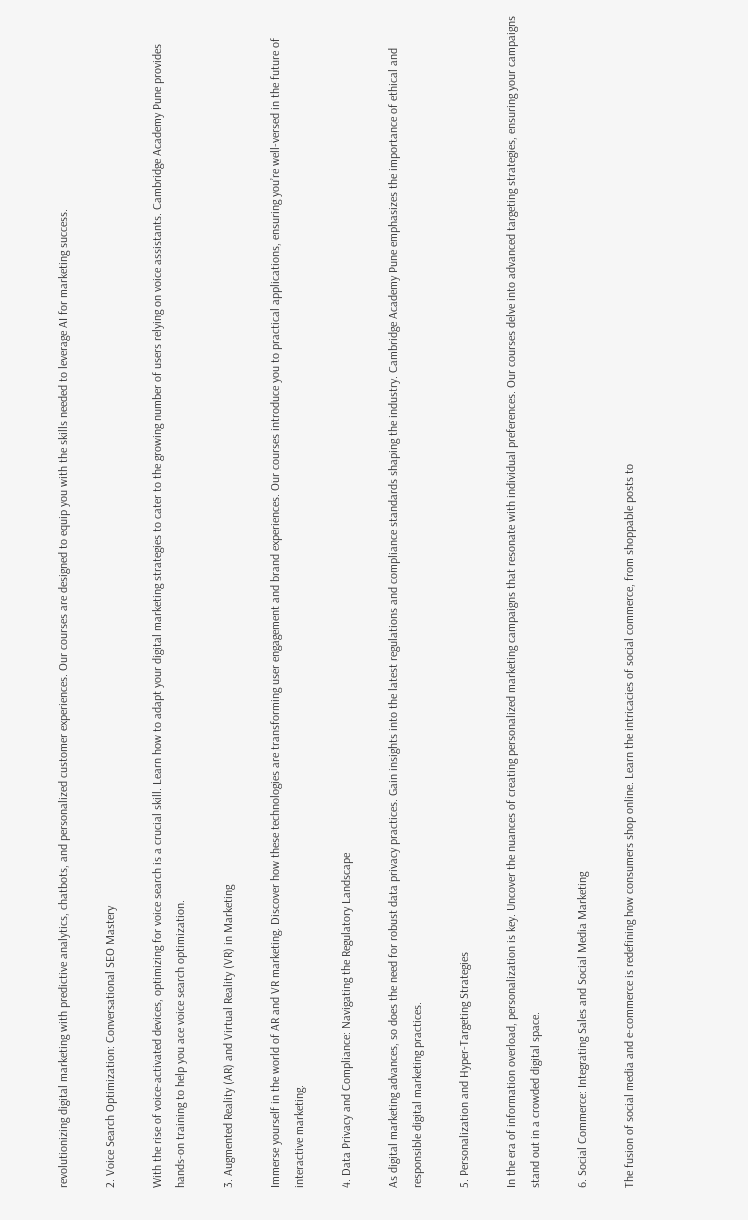revolutionizing digital marketing with predictive analytics, chatbots, and personalized customer experiences. Our courses are designed to equip you with the skills needed to leverage AI for marketing success.

2. Voice Search Optimization: Conversational SEO Mastery

With the rise of voice-activated devices, optimizing for voice search is a crucial skill. Learn how to adapt your digital marketing strategies to cater to the growing number of users relying on voice assistants. Cambridge Academy Pune provides hands-on training to help you ace voice search optimization.

3. Augmented Reality (AR) and Virtual Reality (VR) in Marketing

Immerse yourself in the world of AR and VR marketing. Discover how these technologies are transforming user engagement and brand experiences. Our courses introduce you to practical applications, ensuring you’re well-versed in the future of interactive marketing.

4. Data Privacy and Compliance: Navigating the Regulatory Landscape

As digital marketing advances, so does the need for robust data privacy practices. Gain insights into the latest regulations and compliance standards shaping the industry. Cambridge Academy Pune emphasizes the importance of ethical and responsible digital marketing practices.

5. Personalization and Hyper-Targeting Strategies

In the era of information overload, personalization is key. Uncover the nuances of creating personalized marketing campaigns that resonate with individual preferences. Our courses delve into advanced targeting strategies, ensuring your campaigns stand out in a crowded digital space.

6. Social Commerce: Integrating Sales and Social Media Marketing

The fusion of social media and e-commerce is redefining how consumers shop online. Learn the intricacies of social commerce, from shoppable posts to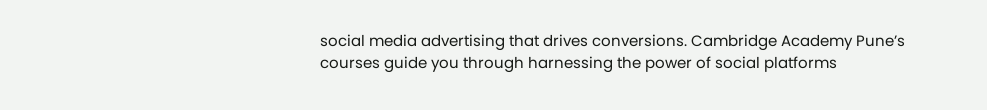social media advertising that drives conversions. Cambridge Academy Pune’s courses guide you through harnessing the power of social platforms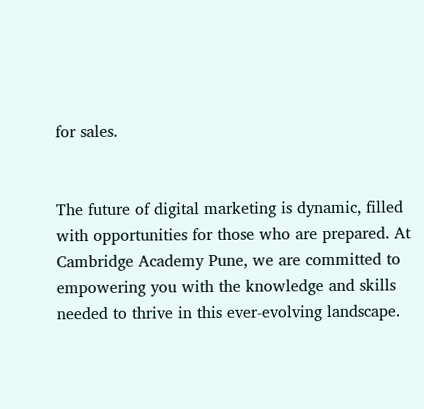for sales.


The future of digital marketing is dynamic, filled with opportunities for those who are prepared. At Cambridge Academy Pune, we are committed to empowering you with the knowledge and skills needed to thrive in this ever-evolving landscape.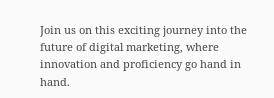Join us on this exciting journey into the future of digital marketing, where innovation and proficiency go hand in hand.